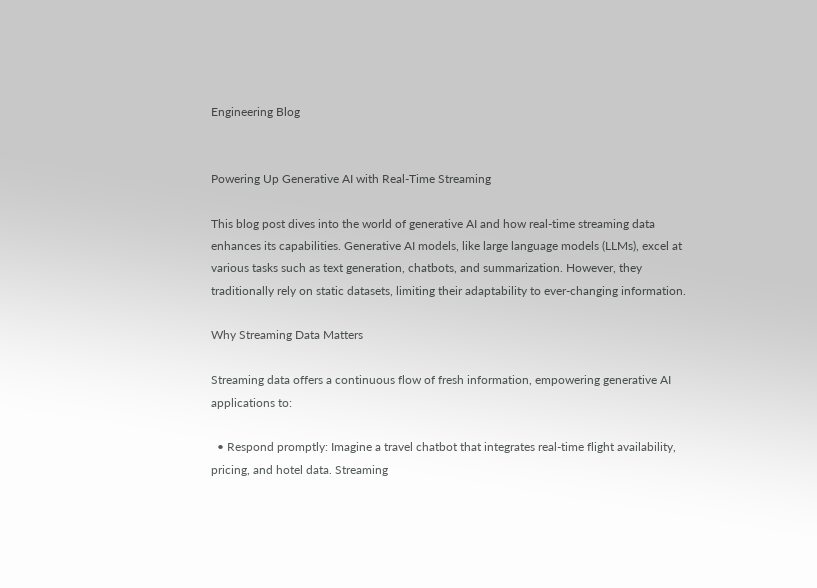Engineering Blog


Powering Up Generative AI with Real-Time Streaming

This blog post dives into the world of generative AI and how real-time streaming data enhances its capabilities. Generative AI models, like large language models (LLMs), excel at various tasks such as text generation, chatbots, and summarization. However, they traditionally rely on static datasets, limiting their adaptability to ever-changing information.

Why Streaming Data Matters

Streaming data offers a continuous flow of fresh information, empowering generative AI applications to:

  • Respond promptly: Imagine a travel chatbot that integrates real-time flight availability, pricing, and hotel data. Streaming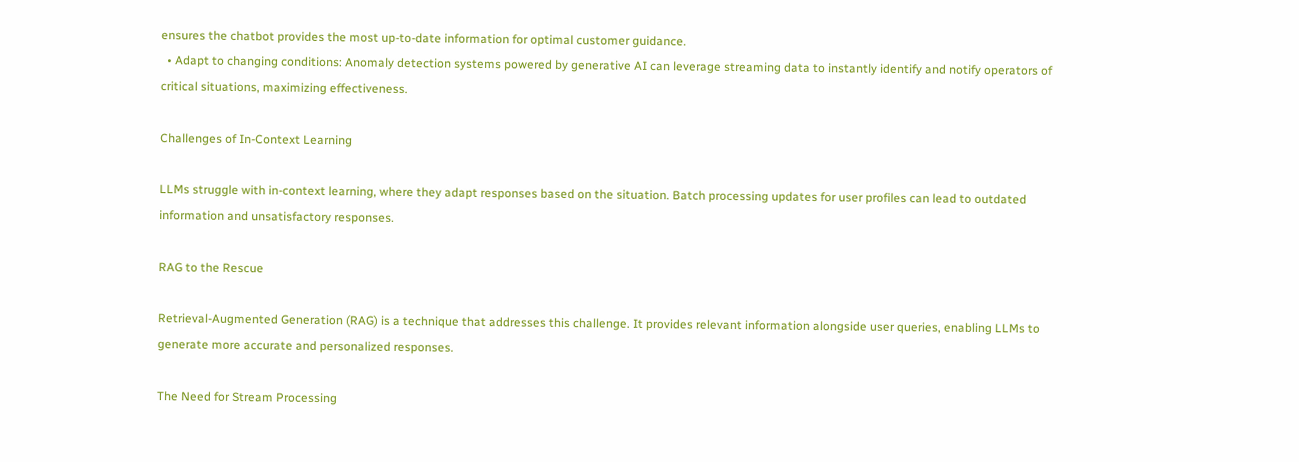ensures the chatbot provides the most up-to-date information for optimal customer guidance.
  • Adapt to changing conditions: Anomaly detection systems powered by generative AI can leverage streaming data to instantly identify and notify operators of critical situations, maximizing effectiveness.

Challenges of In-Context Learning

LLMs struggle with in-context learning, where they adapt responses based on the situation. Batch processing updates for user profiles can lead to outdated information and unsatisfactory responses.

RAG to the Rescue

Retrieval-Augmented Generation (RAG) is a technique that addresses this challenge. It provides relevant information alongside user queries, enabling LLMs to generate more accurate and personalized responses.

The Need for Stream Processing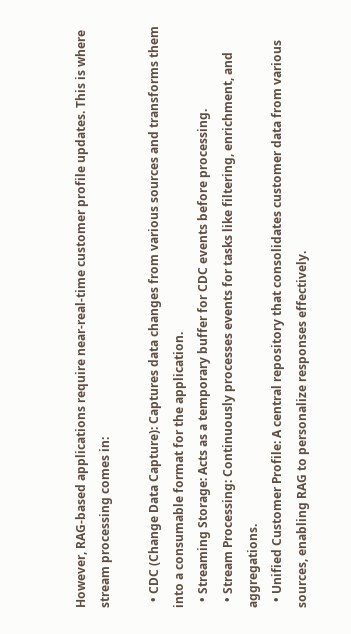However, RAG-based applications require near-real-time customer profile updates. This is where stream processing comes in:

  • CDC (Change Data Capture): Captures data changes from various sources and transforms them into a consumable format for the application.
  • Streaming Storage: Acts as a temporary buffer for CDC events before processing.
  • Stream Processing: Continuously processes events for tasks like filtering, enrichment, and aggregations.
  • Unified Customer Profile: A central repository that consolidates customer data from various sources, enabling RAG to personalize responses effectively.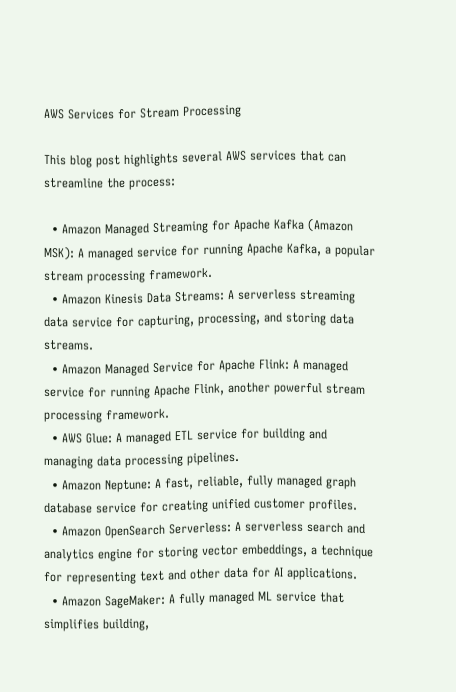AWS Services for Stream Processing

This blog post highlights several AWS services that can streamline the process:

  • Amazon Managed Streaming for Apache Kafka (Amazon MSK): A managed service for running Apache Kafka, a popular stream processing framework.
  • Amazon Kinesis Data Streams: A serverless streaming data service for capturing, processing, and storing data streams.
  • Amazon Managed Service for Apache Flink: A managed service for running Apache Flink, another powerful stream processing framework.
  • AWS Glue: A managed ETL service for building and managing data processing pipelines.
  • Amazon Neptune: A fast, reliable, fully managed graph database service for creating unified customer profiles.
  • Amazon OpenSearch Serverless: A serverless search and analytics engine for storing vector embeddings, a technique for representing text and other data for AI applications.
  • Amazon SageMaker: A fully managed ML service that simplifies building,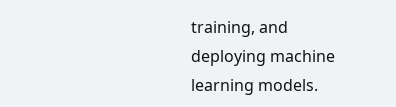training, and deploying machine learning models.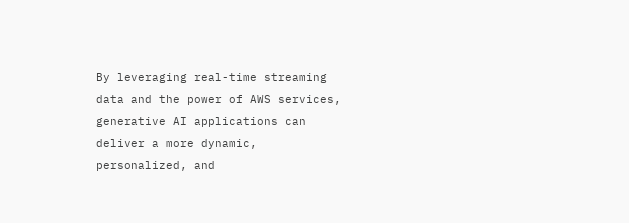By leveraging real-time streaming data and the power of AWS services, generative AI applications can deliver a more dynamic, personalized, and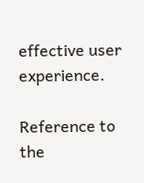effective user experience.

Reference to the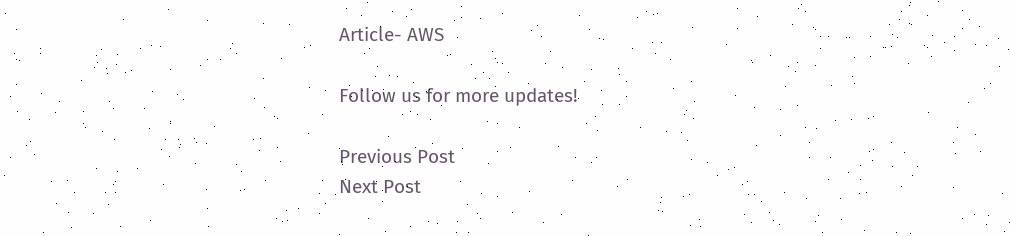Article- AWS

Follow us for more updates!

Previous Post
Next Post